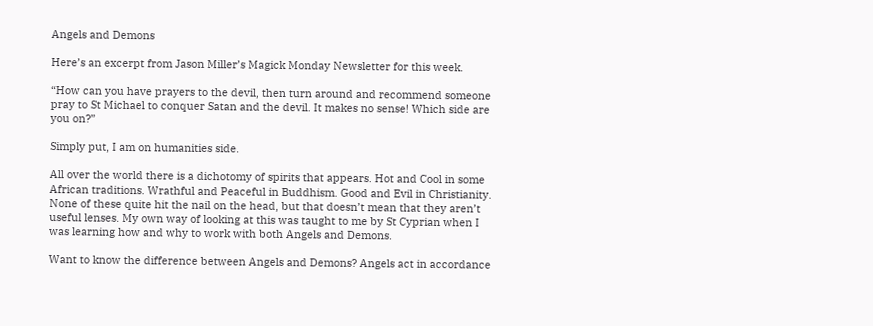Angels and Demons

Here’s an excerpt from Jason Miller’s Magick Monday Newsletter for this week.

“How can you have prayers to the devil, then turn around and recommend someone pray to St Michael to conquer Satan and the devil. It makes no sense! Which side are you on?”

Simply put, I am on humanities side.

All over the world there is a dichotomy of spirits that appears. Hot and Cool in some African traditions. Wrathful and Peaceful in Buddhism. Good and Evil in Christianity. None of these quite hit the nail on the head, but that doesn’t mean that they aren’t useful lenses. My own way of looking at this was taught to me by St Cyprian when I was learning how and why to work with both Angels and Demons.

Want to know the difference between Angels and Demons? Angels act in accordance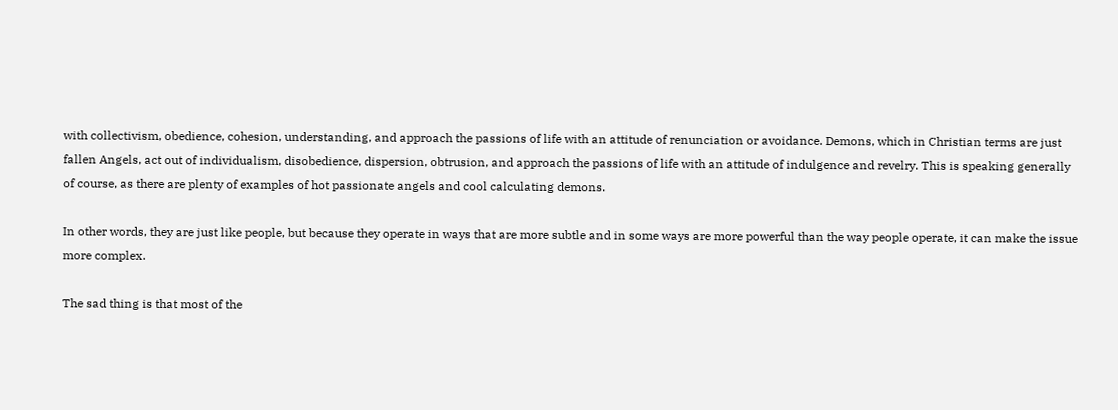with collectivism, obedience, cohesion, understanding, and approach the passions of life with an attitude of renunciation or avoidance. Demons, which in Christian terms are just fallen Angels, act out of individualism, disobedience, dispersion, obtrusion, and approach the passions of life with an attitude of indulgence and revelry. This is speaking generally of course, as there are plenty of examples of hot passionate angels and cool calculating demons.

In other words, they are just like people, but because they operate in ways that are more subtle and in some ways are more powerful than the way people operate, it can make the issue more complex.

The sad thing is that most of the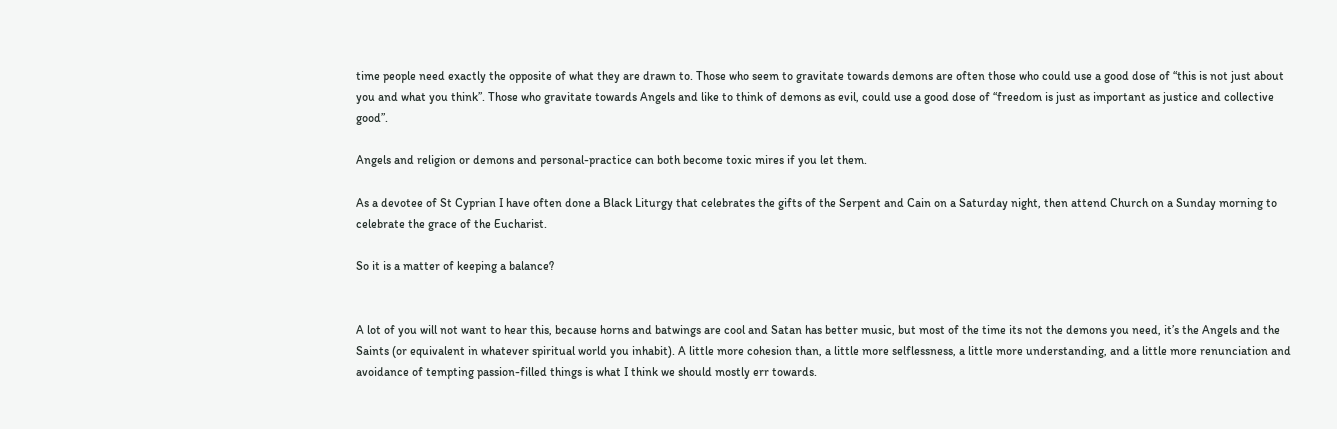time people need exactly the opposite of what they are drawn to. Those who seem to gravitate towards demons are often those who could use a good dose of “this is not just about you and what you think”. Those who gravitate towards Angels and like to think of demons as evil, could use a good dose of “freedom is just as important as justice and collective good”.

Angels and religion or demons and personal-practice can both become toxic mires if you let them.

As a devotee of St Cyprian I have often done a Black Liturgy that celebrates the gifts of the Serpent and Cain on a Saturday night, then attend Church on a Sunday morning to celebrate the grace of the Eucharist.

So it is a matter of keeping a balance?


A lot of you will not want to hear this, because horns and batwings are cool and Satan has better music, but most of the time its not the demons you need, it’s the Angels and the Saints (or equivalent in whatever spiritual world you inhabit). A little more cohesion than, a little more selflessness, a little more understanding, and a little more renunciation and avoidance of tempting passion-filled things is what I think we should mostly err towards.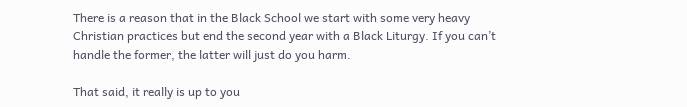There is a reason that in the Black School we start with some very heavy Christian practices but end the second year with a Black Liturgy. If you can’t handle the former, the latter will just do you harm.

That said, it really is up to you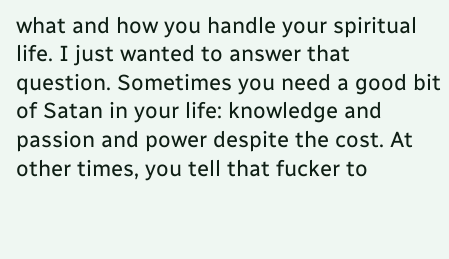what and how you handle your spiritual life. I just wanted to answer that question. Sometimes you need a good bit of Satan in your life: knowledge and passion and power despite the cost. At other times, you tell that fucker to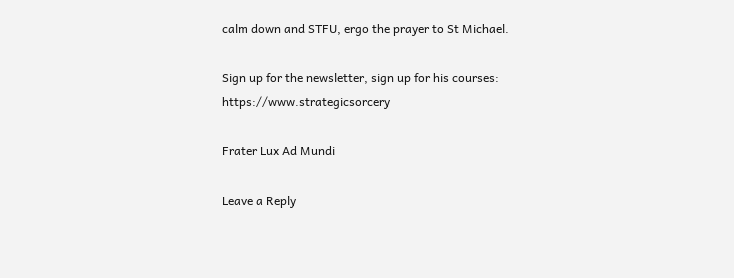calm down and STFU, ergo the prayer to St Michael.

Sign up for the newsletter, sign up for his courses: https://www.strategicsorcery

Frater Lux Ad Mundi

Leave a Reply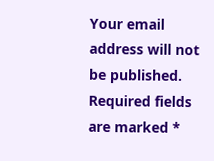Your email address will not be published. Required fields are marked *